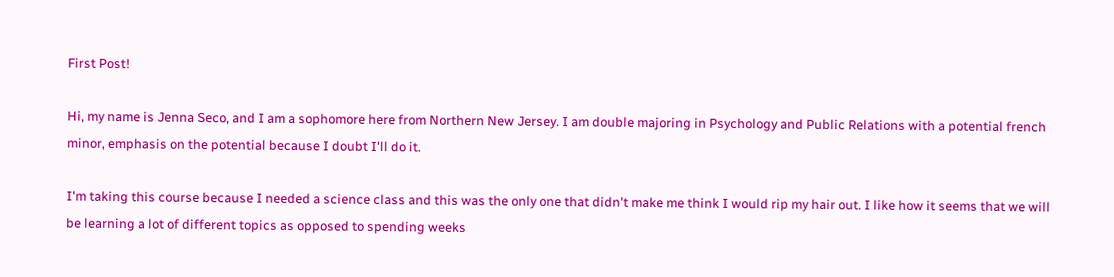First Post!

Hi, my name is Jenna Seco, and I am a sophomore here from Northern New Jersey. I am double majoring in Psychology and Public Relations with a potential french minor, emphasis on the potential because I doubt I'll do it.

I'm taking this course because I needed a science class and this was the only one that didn't make me think I would rip my hair out. I like how it seems that we will be learning a lot of different topics as opposed to spending weeks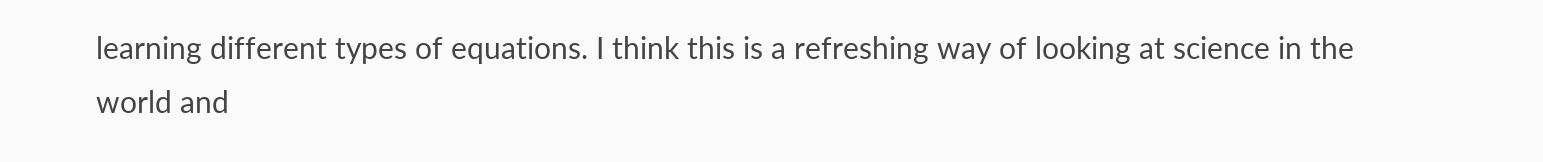learning different types of equations. I think this is a refreshing way of looking at science in the world and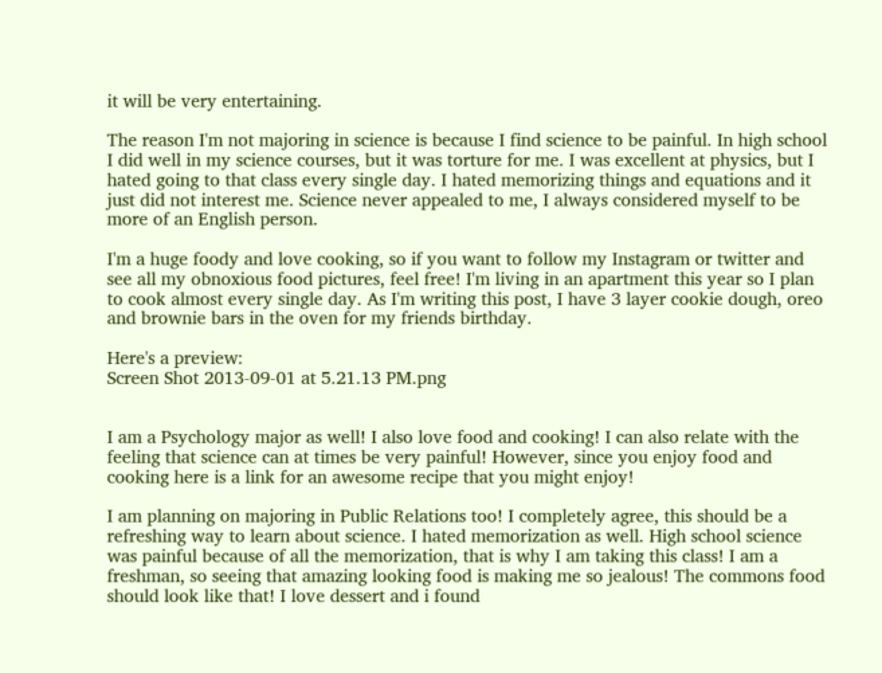it will be very entertaining.

The reason I'm not majoring in science is because I find science to be painful. In high school I did well in my science courses, but it was torture for me. I was excellent at physics, but I hated going to that class every single day. I hated memorizing things and equations and it just did not interest me. Science never appealed to me, I always considered myself to be more of an English person.

I'm a huge foody and love cooking, so if you want to follow my Instagram or twitter and see all my obnoxious food pictures, feel free! I'm living in an apartment this year so I plan to cook almost every single day. As I'm writing this post, I have 3 layer cookie dough, oreo and brownie bars in the oven for my friends birthday.

Here's a preview:
Screen Shot 2013-09-01 at 5.21.13 PM.png


I am a Psychology major as well! I also love food and cooking! I can also relate with the feeling that science can at times be very painful! However, since you enjoy food and cooking here is a link for an awesome recipe that you might enjoy!

I am planning on majoring in Public Relations too! I completely agree, this should be a refreshing way to learn about science. I hated memorization as well. High school science was painful because of all the memorization, that is why I am taking this class! I am a freshman, so seeing that amazing looking food is making me so jealous! The commons food should look like that! I love dessert and i found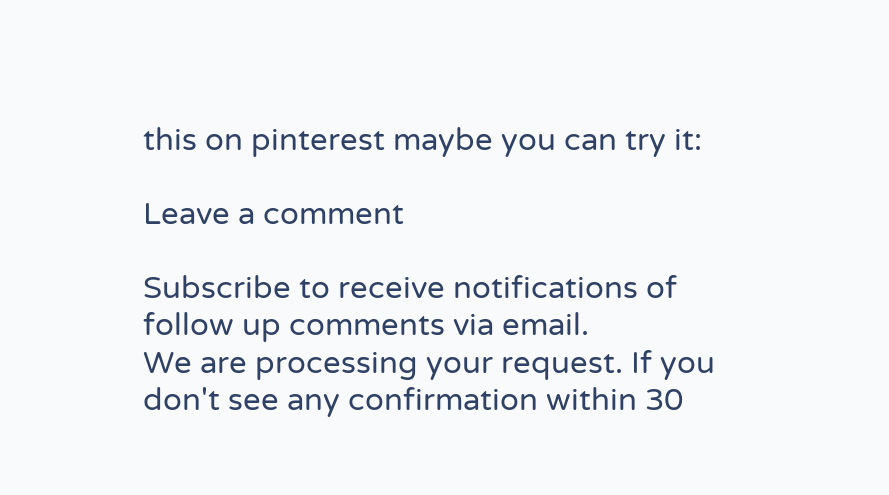this on pinterest maybe you can try it:

Leave a comment

Subscribe to receive notifications of follow up comments via email.
We are processing your request. If you don't see any confirmation within 30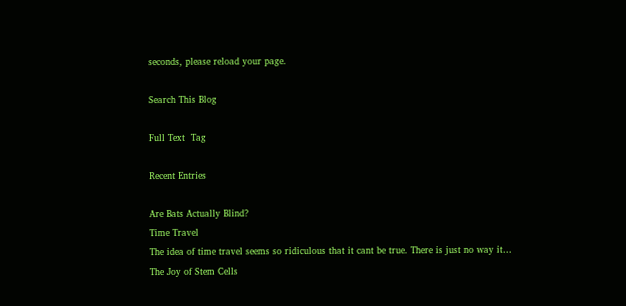seconds, please reload your page.

Search This Blog

Full Text  Tag

Recent Entries

Are Bats Actually Blind?
Time Travel
The idea of time travel seems so ridiculous that it cant be true. There is just no way it…
The Joy of Stem Cells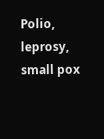Polio, leprosy, small pox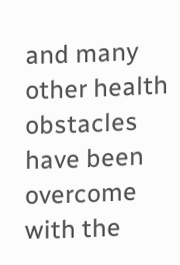and many other health obstacles have been overcome with the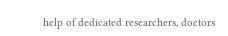help of dedicated researchers, doctors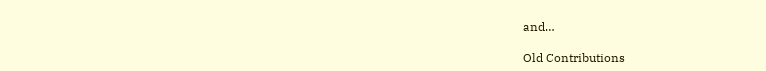and…

Old Contributions